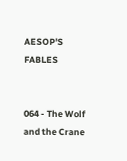AESOP'S  FABLES


064 - The Wolf and the Crane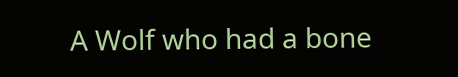A Wolf who had a bone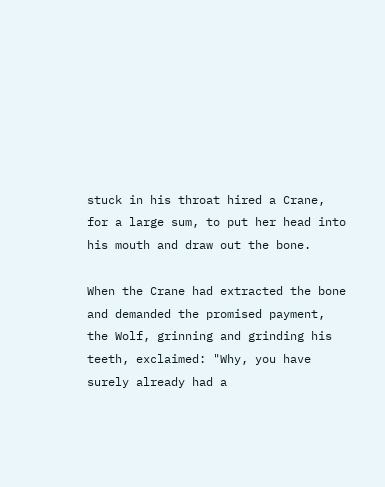stuck in his throat hired a Crane, for a large sum, to put her head into his mouth and draw out the bone.

When the Crane had extracted the bone and demanded the promised payment, the Wolf, grinning and grinding his teeth, exclaimed: "Why, you have surely already had a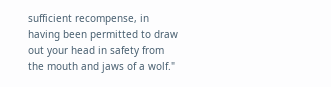sufficient recompense, in having been permitted to draw out your head in safety from the mouth and jaws of a wolf."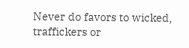Never do favors to wicked, traffickers or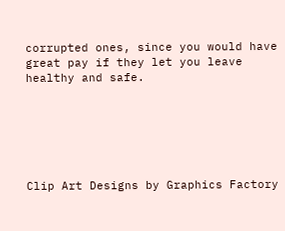corrupted ones, since you would have great pay if they let you leave healthy and safe.






Clip Art Designs by Graphics Factory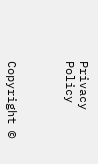Privacy Policy



Copyright ©